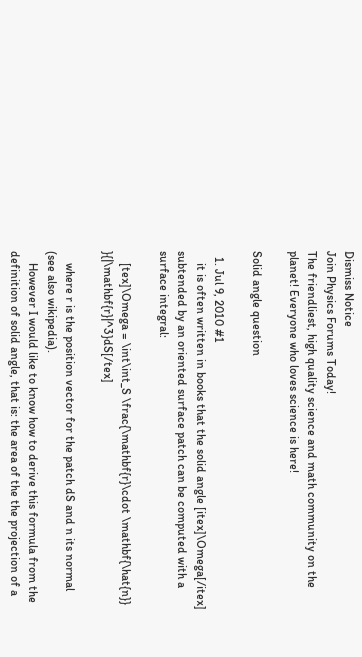Dismiss Notice
Join Physics Forums Today!
The friendliest, high quality science and math community on the planet! Everyone who loves science is here!

Solid angle question

  1. Jul 9, 2010 #1
    it is often written in books that the solid angle [itex]\Omega[/itex] subtended by an oriented surface patch can be computed with a surface integral:

    [tex]\Omega = \int\int_S \frac{\mathbf{r}\cdot \mathbf{\hat{n}} }{|\mathbf{r}|^3}dS[/tex]

    where r is the position vector for the patch dS and n its normal (see also wikipedia).
    However I would like to know how to derive this formula from the definition of solid angle, that is: the area of the the projection of a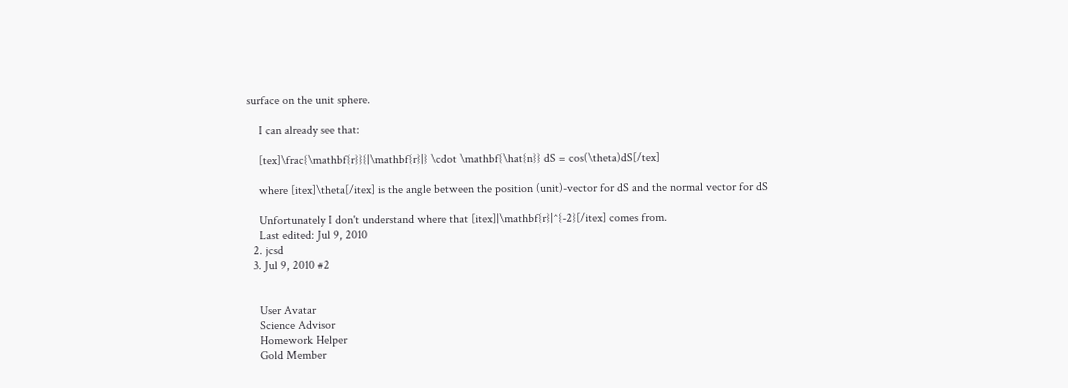surface on the unit sphere.

    I can already see that:

    [tex]\frac{\mathbf{r}}{|\mathbf{r}|} \cdot \mathbf{\hat{n}} dS = cos(\theta)dS[/tex]

    where [itex]\theta[/itex] is the angle between the position (unit)-vector for dS and the normal vector for dS

    Unfortunately I don't understand where that [itex]|\mathbf{r}|^{-2}[/itex] comes from.
    Last edited: Jul 9, 2010
  2. jcsd
  3. Jul 9, 2010 #2


    User Avatar
    Science Advisor
    Homework Helper
    Gold Member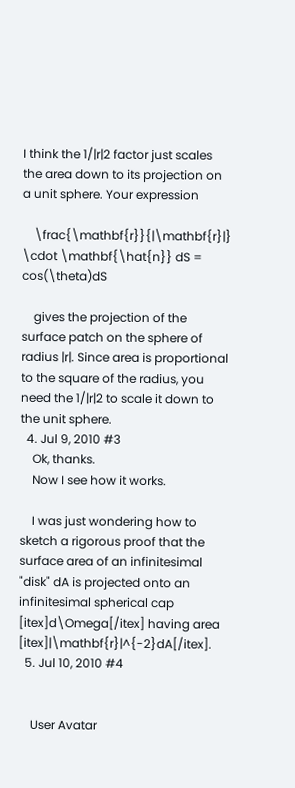I think the 1/|r|2 factor just scales the area down to its projection on a unit sphere. Your expression

    \frac{\mathbf{r}}{|\mathbf{r}|} \cdot \mathbf{\hat{n}} dS = cos(\theta)dS

    gives the projection of the surface patch on the sphere of radius |r|. Since area is proportional to the square of the radius, you need the 1/|r|2 to scale it down to the unit sphere.
  4. Jul 9, 2010 #3
    Ok, thanks.
    Now I see how it works.

    I was just wondering how to sketch a rigorous proof that the surface area of an infinitesimal "disk" dA is projected onto an infinitesimal spherical cap [itex]d\Omega[/itex] having area [itex]|\mathbf{r}|^{-2}dA[/itex].
  5. Jul 10, 2010 #4


    User Avatar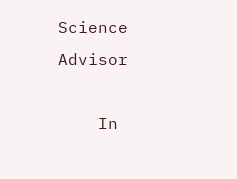Science Advisor

    In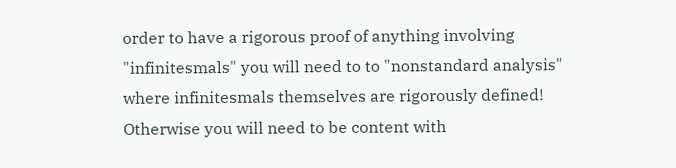order to have a rigorous proof of anything involving "infinitesmals" you will need to to "nonstandard analysis" where infinitesmals themselves are rigorously defined! Otherwise you will need to be content with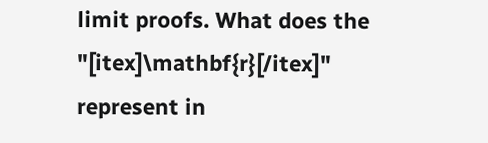limit proofs. What does the "[itex]\mathbf{r}[/itex]" represent in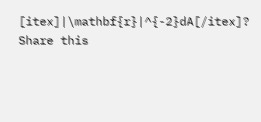[itex]|\mathbf{r}|^{-2}dA[/itex]?
Share this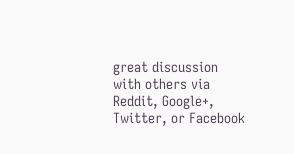great discussion with others via Reddit, Google+, Twitter, or Facebook